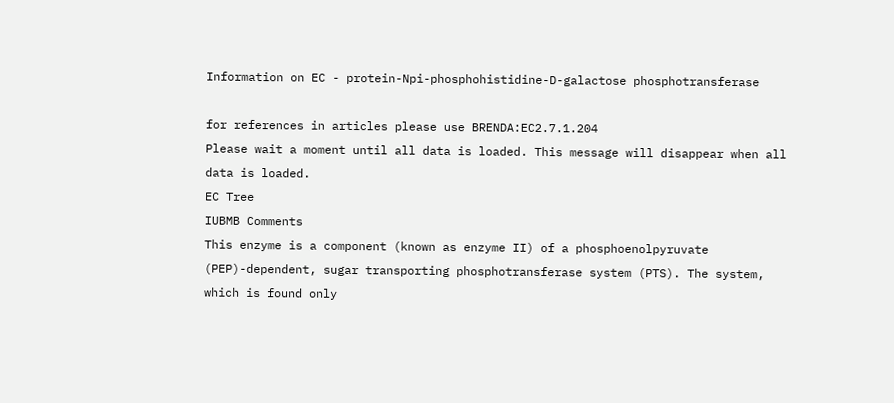Information on EC - protein-Npi-phosphohistidine-D-galactose phosphotransferase

for references in articles please use BRENDA:EC2.7.1.204
Please wait a moment until all data is loaded. This message will disappear when all data is loaded.
EC Tree
IUBMB Comments
This enzyme is a component (known as enzyme II) of a phosphoenolpyruvate (PEP)-dependent, sugar transporting phosphotransferase system (PTS). The system, which is found only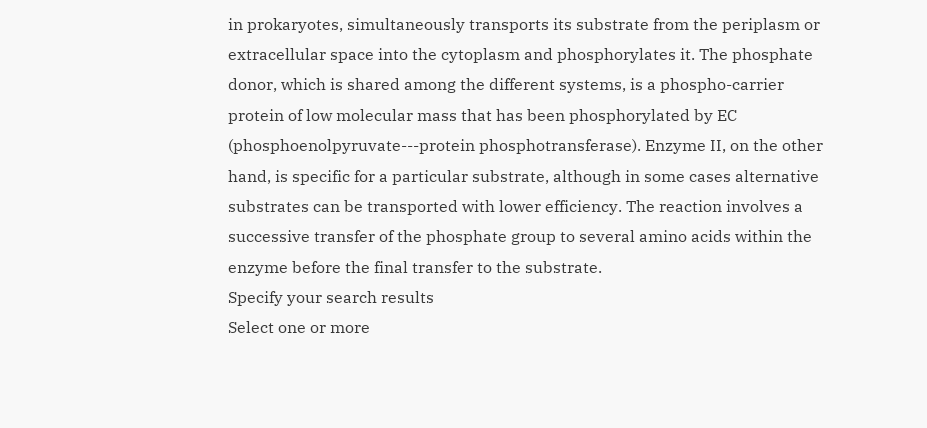in prokaryotes, simultaneously transports its substrate from the periplasm or extracellular space into the cytoplasm and phosphorylates it. The phosphate donor, which is shared among the different systems, is a phospho-carrier protein of low molecular mass that has been phosphorylated by EC (phosphoenolpyruvate---protein phosphotransferase). Enzyme II, on the other hand, is specific for a particular substrate, although in some cases alternative substrates can be transported with lower efficiency. The reaction involves a successive transfer of the phosphate group to several amino acids within the enzyme before the final transfer to the substrate.
Specify your search results
Select one or more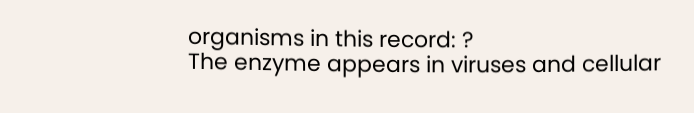organisms in this record: ?
The enzyme appears in viruses and cellular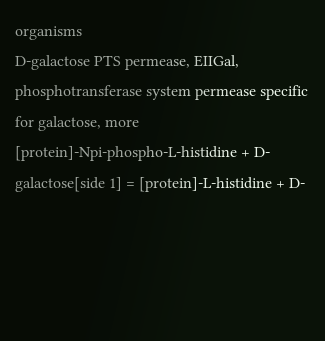organisms
D-galactose PTS permease, EIIGal, phosphotransferase system permease specific for galactose, more
[protein]-Npi-phospho-L-histidine + D-galactose[side 1] = [protein]-L-histidine + D-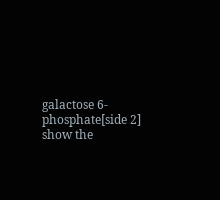galactose 6-phosphate[side 2]
show the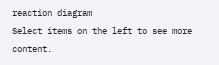reaction diagram
Select items on the left to see more content.